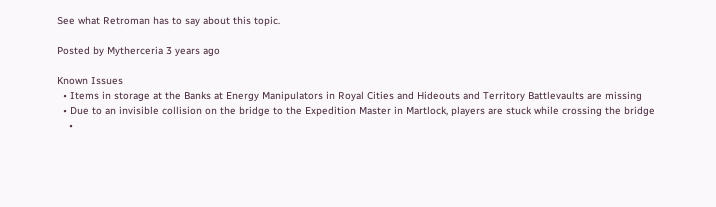See what Retroman has to say about this topic.

Posted by Mytherceria 3 years ago

Known Issues
  • Items in storage at the Banks at Energy Manipulators in Royal Cities and Hideouts and Territory Battlevaults are missing
  • Due to an invisible collision on the bridge to the Expedition Master in Martlock, players are stuck while crossing the bridge
    •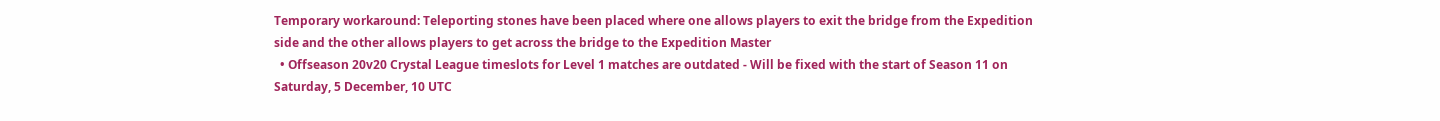Temporary workaround: Teleporting stones have been placed where one allows players to exit the bridge from the Expedition side and the other allows players to get across the bridge to the Expedition Master
  • Offseason 20v20 Crystal League timeslots for Level 1 matches are outdated - Will be fixed with the start of Season 11 on Saturday, 5 December, 10 UTC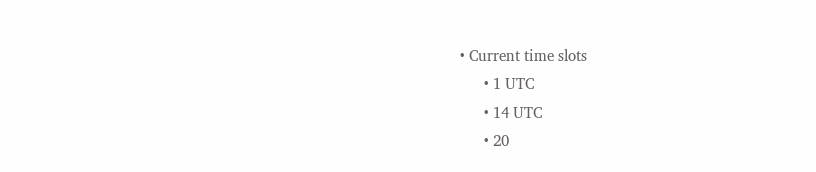• Current time slots
      • 1 UTC
      • 14 UTC
      • 20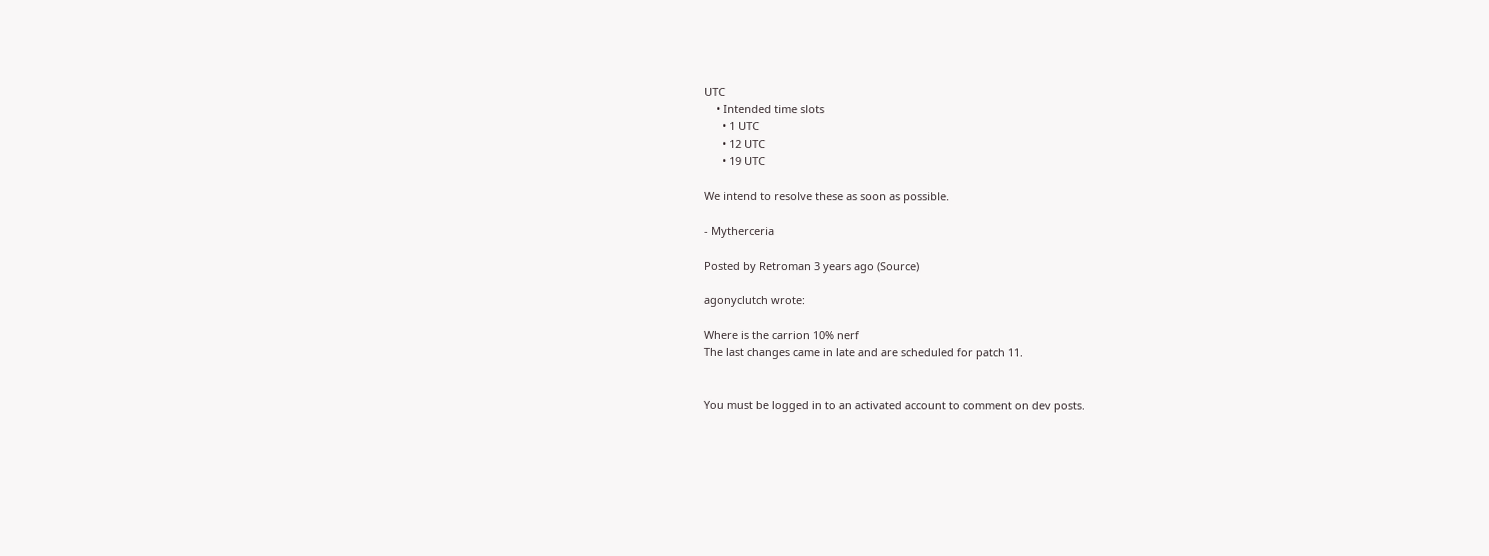UTC
    • Intended time slots
      • 1 UTC
      • 12 UTC
      • 19 UTC

We intend to resolve these as soon as possible.

- Mytherceria

Posted by Retroman 3 years ago (Source)

agonyclutch wrote:

Where is the carrion 10% nerf
The last changes came in late and are scheduled for patch 11.


You must be logged in to an activated account to comment on dev posts.